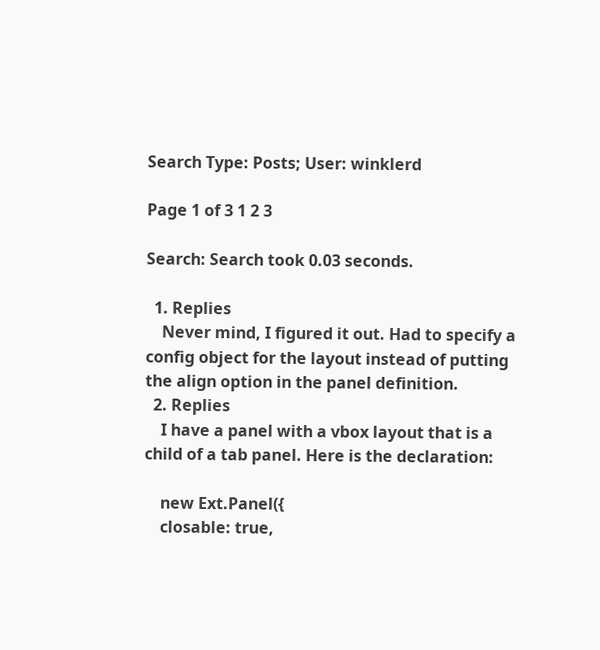Search Type: Posts; User: winklerd

Page 1 of 3 1 2 3

Search: Search took 0.03 seconds.

  1. Replies
    Never mind, I figured it out. Had to specify a config object for the layout instead of putting the align option in the panel definition.
  2. Replies
    I have a panel with a vbox layout that is a child of a tab panel. Here is the declaration:

    new Ext.Panel({
    closable: true,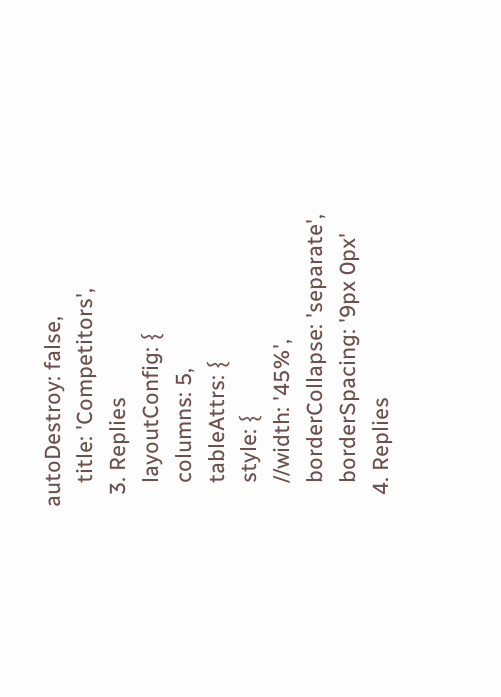autoDestroy: false,
    title: 'Competitors',
  3. Replies
    layoutConfig: {
    columns: 5,
    tableAttrs: {
    style: {
    //width: '45%',
    borderCollapse: 'separate',
    borderSpacing: '9px 0px'
  4. Replies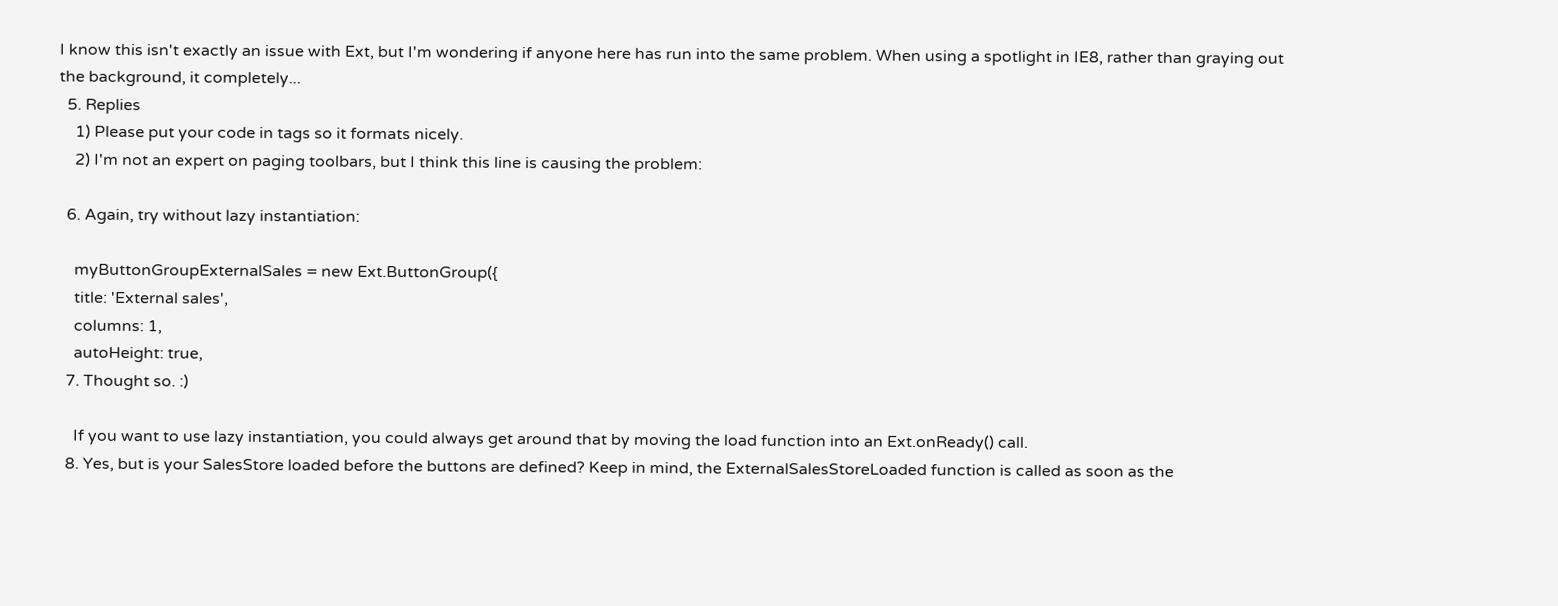I know this isn't exactly an issue with Ext, but I'm wondering if anyone here has run into the same problem. When using a spotlight in IE8, rather than graying out the background, it completely...
  5. Replies
    1) Please put your code in tags so it formats nicely.
    2) I'm not an expert on paging toolbars, but I think this line is causing the problem:

  6. Again, try without lazy instantiation:

    myButtonGroupExternalSales = new Ext.ButtonGroup({
    title: 'External sales',
    columns: 1,
    autoHeight: true,
  7. Thought so. :)

    If you want to use lazy instantiation, you could always get around that by moving the load function into an Ext.onReady() call.
  8. Yes, but is your SalesStore loaded before the buttons are defined? Keep in mind, the ExternalSalesStoreLoaded function is called as soon as the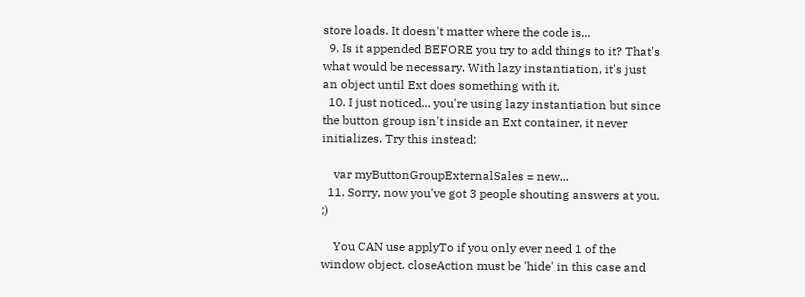store loads. It doesn't matter where the code is...
  9. Is it appended BEFORE you try to add things to it? That's what would be necessary. With lazy instantiation, it's just an object until Ext does something with it.
  10. I just noticed... you're using lazy instantiation but since the button group isn't inside an Ext container, it never initializes. Try this instead:

    var myButtonGroupExternalSales = new...
  11. Sorry, now you've got 3 people shouting answers at you. ;)

    You CAN use applyTo if you only ever need 1 of the window object. closeAction must be 'hide' in this case and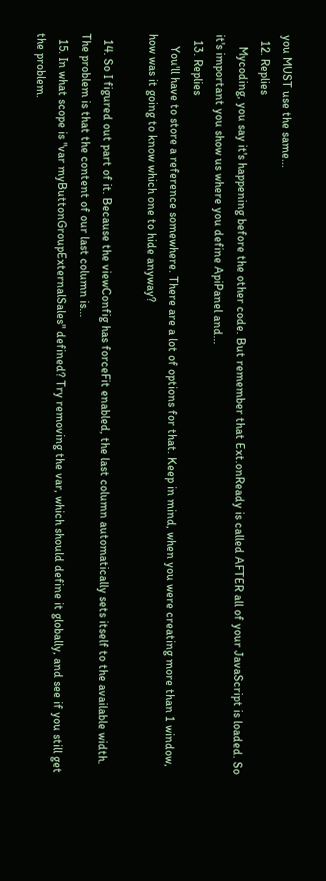you MUST use the same...
  12. Replies
    Mycoding, you say it's happening before the other code. But remember that Ext.onReady is called AFTER all of your JavaScript is loaded. So it's important you show us where you define ApiPanel and...
  13. Replies
    You'll have to store a reference somewhere. There are a lot of options for that. Keep in mind, when you were creating more than 1 window, how was it going to know which one to hide anyway?

  14. So I figured out part of it. Because the viewConfig has forceFit enabled, the last column automatically sets itself to the available width. The problem is that the content of our last column is...
  15. In what scope is "var myButtonGroupExternalSales" defined? Try removing the var, which should define it globally, and see if you still get the problem.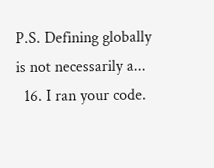P.S. Defining globally is not necessarily a...
  16. I ran your code.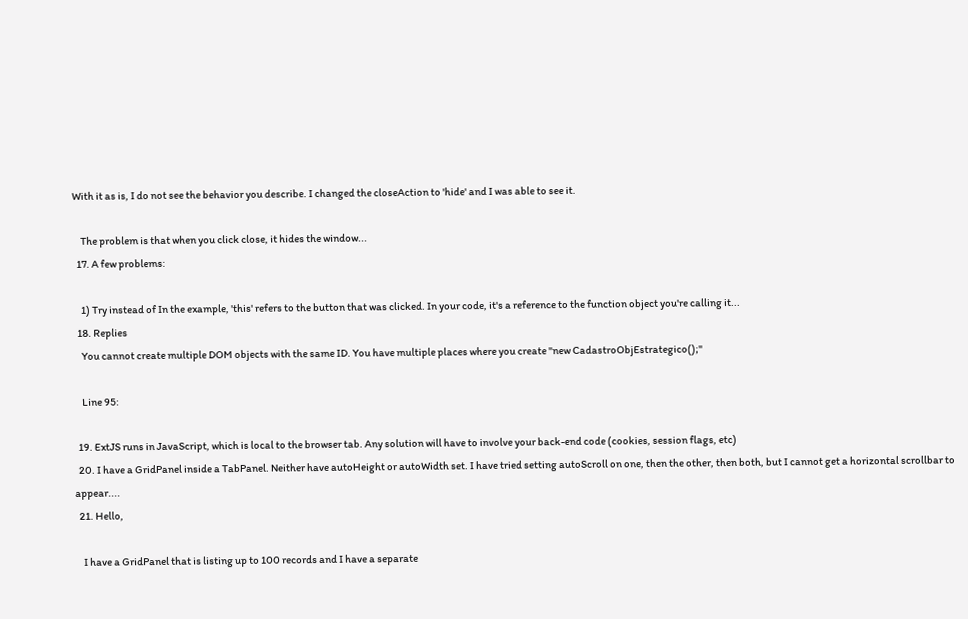With it as is, I do not see the behavior you describe. I changed the closeAction to 'hide' and I was able to see it.

    The problem is that when you click close, it hides the window...
  17. A few problems:

    1) Try instead of In the example, 'this' refers to the button that was clicked. In your code, it's a reference to the function object you're calling it...
  18. Replies
    You cannot create multiple DOM objects with the same ID. You have multiple places where you create "new CadastroObjEstrategico();"

    Line 95:

  19. ExtJS runs in JavaScript, which is local to the browser tab. Any solution will have to involve your back-end code (cookies, session flags, etc)
  20. I have a GridPanel inside a TabPanel. Neither have autoHeight or autoWidth set. I have tried setting autoScroll on one, then the other, then both, but I cannot get a horizontal scrollbar to appear....
  21. Hello,

    I have a GridPanel that is listing up to 100 records and I have a separate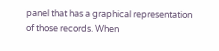panel that has a graphical representation of those records. When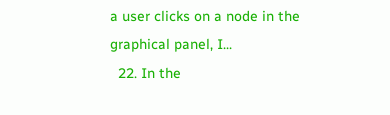a user clicks on a node in the graphical panel, I...
  22. In the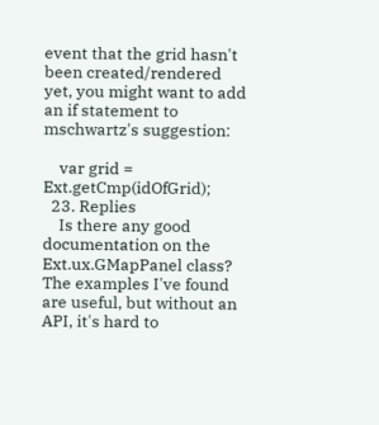event that the grid hasn't been created/rendered yet, you might want to add an if statement to mschwartz's suggestion:

    var grid = Ext.getCmp(idOfGrid);
  23. Replies
    Is there any good documentation on the Ext.ux.GMapPanel class? The examples I've found are useful, but without an API, it's hard to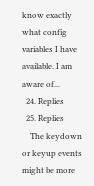know exactly what config variables I have available. I am aware of...
  24. Replies
  25. Replies
    The keydown or keyup events might be more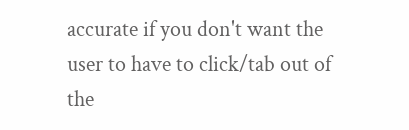accurate if you don't want the user to have to click/tab out of the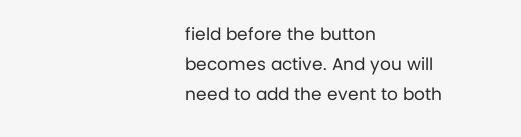field before the button becomes active. And you will need to add the event to both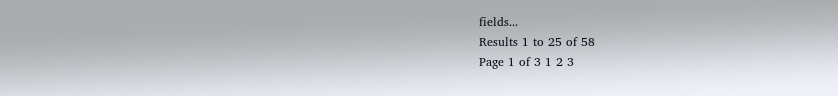fields...
Results 1 to 25 of 58
Page 1 of 3 1 2 3